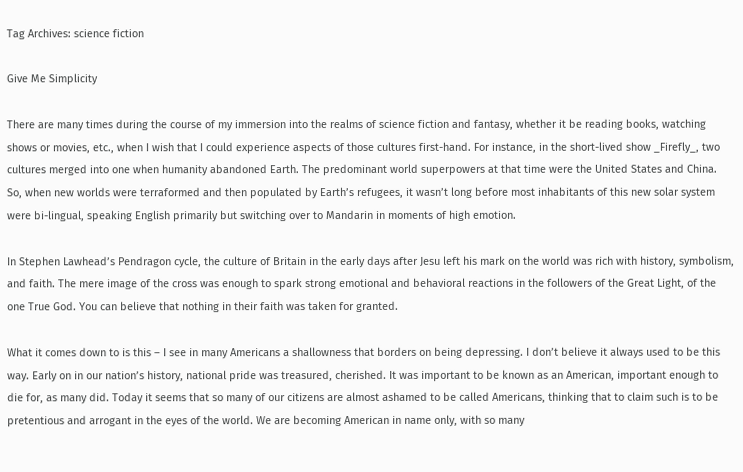Tag Archives: science fiction

Give Me Simplicity

There are many times during the course of my immersion into the realms of science fiction and fantasy, whether it be reading books, watching shows or movies, etc., when I wish that I could experience aspects of those cultures first-hand. For instance, in the short-lived show _Firefly_, two cultures merged into one when humanity abandoned Earth. The predominant world superpowers at that time were the United States and China. So, when new worlds were terraformed and then populated by Earth’s refugees, it wasn’t long before most inhabitants of this new solar system were bi-lingual, speaking English primarily but switching over to Mandarin in moments of high emotion.

In Stephen Lawhead’s Pendragon cycle, the culture of Britain in the early days after Jesu left his mark on the world was rich with history, symbolism, and faith. The mere image of the cross was enough to spark strong emotional and behavioral reactions in the followers of the Great Light, of the one True God. You can believe that nothing in their faith was taken for granted.

What it comes down to is this – I see in many Americans a shallowness that borders on being depressing. I don’t believe it always used to be this way. Early on in our nation’s history, national pride was treasured, cherished. It was important to be known as an American, important enough to die for, as many did. Today it seems that so many of our citizens are almost ashamed to be called Americans, thinking that to claim such is to be pretentious and arrogant in the eyes of the world. We are becoming American in name only, with so many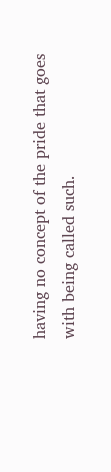having no concept of the pride that goes with being called such.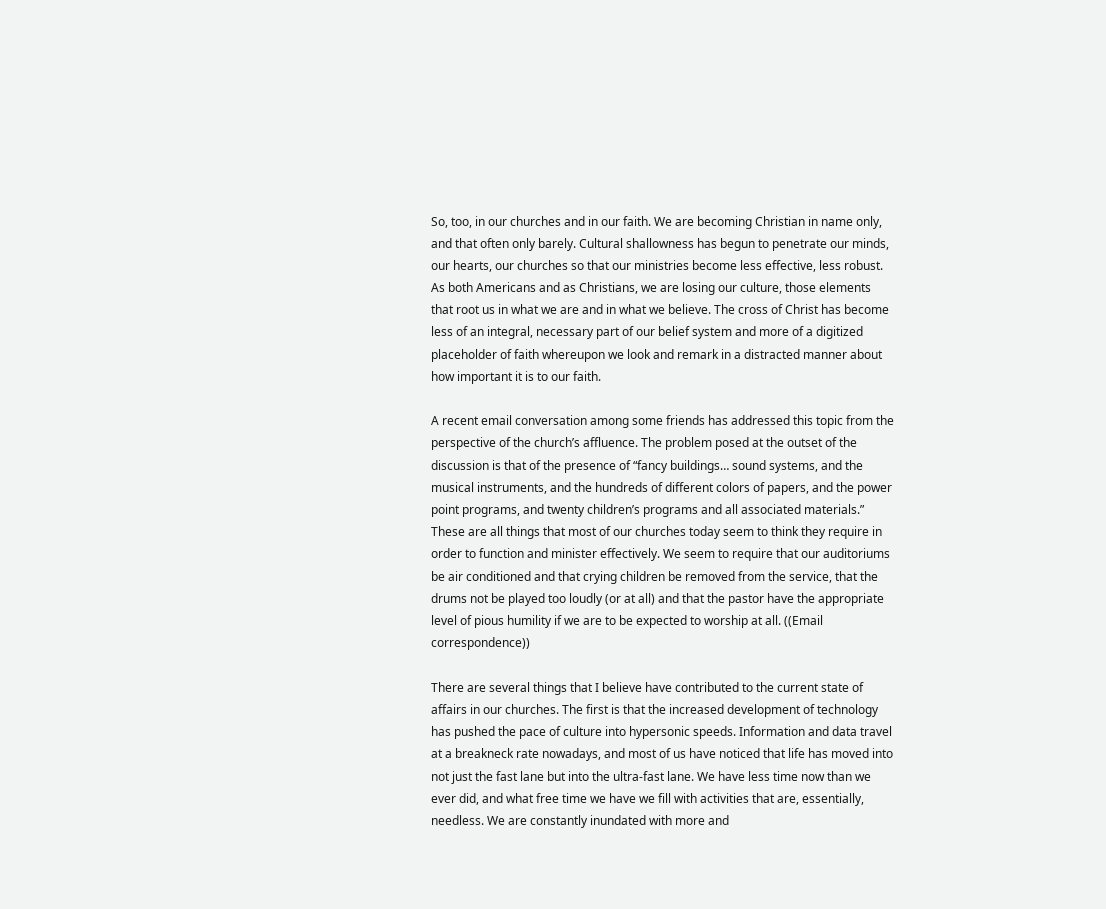So, too, in our churches and in our faith. We are becoming Christian in name only, and that often only barely. Cultural shallowness has begun to penetrate our minds, our hearts, our churches so that our ministries become less effective, less robust. As both Americans and as Christians, we are losing our culture, those elements that root us in what we are and in what we believe. The cross of Christ has become less of an integral, necessary part of our belief system and more of a digitized placeholder of faith whereupon we look and remark in a distracted manner about how important it is to our faith.

A recent email conversation among some friends has addressed this topic from the perspective of the church’s affluence. The problem posed at the outset of the discussion is that of the presence of “fancy buildings… sound systems, and the musical instruments, and the hundreds of different colors of papers, and the power point programs, and twenty children’s programs and all associated materials.” These are all things that most of our churches today seem to think they require in order to function and minister effectively. We seem to require that our auditoriums be air conditioned and that crying children be removed from the service, that the drums not be played too loudly (or at all) and that the pastor have the appropriate level of pious humility if we are to be expected to worship at all. ((Email correspondence))

There are several things that I believe have contributed to the current state of affairs in our churches. The first is that the increased development of technology has pushed the pace of culture into hypersonic speeds. Information and data travel at a breakneck rate nowadays, and most of us have noticed that life has moved into not just the fast lane but into the ultra-fast lane. We have less time now than we ever did, and what free time we have we fill with activities that are, essentially, needless. We are constantly inundated with more and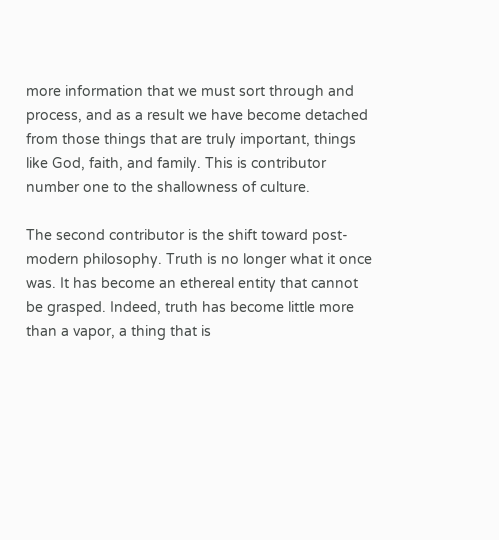more information that we must sort through and process, and as a result we have become detached from those things that are truly important, things like God, faith, and family. This is contributor number one to the shallowness of culture.

The second contributor is the shift toward post-modern philosophy. Truth is no longer what it once was. It has become an ethereal entity that cannot be grasped. Indeed, truth has become little more than a vapor, a thing that is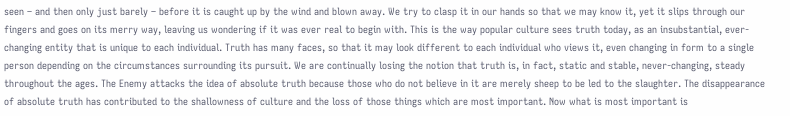seen – and then only just barely – before it is caught up by the wind and blown away. We try to clasp it in our hands so that we may know it, yet it slips through our fingers and goes on its merry way, leaving us wondering if it was ever real to begin with. This is the way popular culture sees truth today, as an insubstantial, ever-changing entity that is unique to each individual. Truth has many faces, so that it may look different to each individual who views it, even changing in form to a single person depending on the circumstances surrounding its pursuit. We are continually losing the notion that truth is, in fact, static and stable, never-changing, steady throughout the ages. The Enemy attacks the idea of absolute truth because those who do not believe in it are merely sheep to be led to the slaughter. The disappearance of absolute truth has contributed to the shallowness of culture and the loss of those things which are most important. Now what is most important is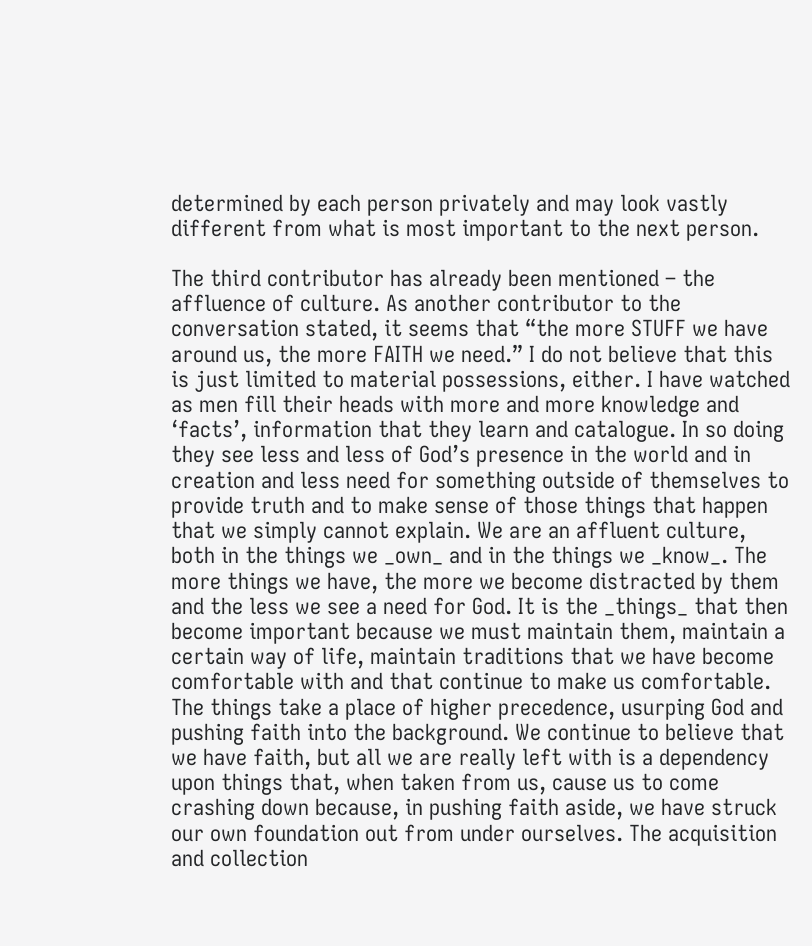determined by each person privately and may look vastly different from what is most important to the next person.

The third contributor has already been mentioned – the affluence of culture. As another contributor to the conversation stated, it seems that “the more STUFF we have around us, the more FAITH we need.” I do not believe that this is just limited to material possessions, either. I have watched as men fill their heads with more and more knowledge and ‘facts’, information that they learn and catalogue. In so doing they see less and less of God’s presence in the world and in creation and less need for something outside of themselves to provide truth and to make sense of those things that happen that we simply cannot explain. We are an affluent culture, both in the things we _own_ and in the things we _know_. The more things we have, the more we become distracted by them and the less we see a need for God. It is the _things_ that then become important because we must maintain them, maintain a certain way of life, maintain traditions that we have become comfortable with and that continue to make us comfortable. The things take a place of higher precedence, usurping God and pushing faith into the background. We continue to believe that we have faith, but all we are really left with is a dependency upon things that, when taken from us, cause us to come crashing down because, in pushing faith aside, we have struck our own foundation out from under ourselves. The acquisition and collection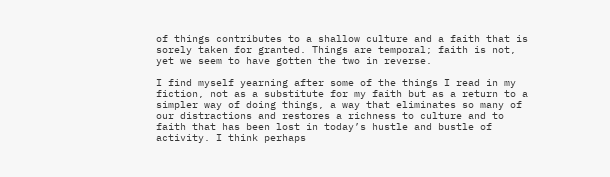of things contributes to a shallow culture and a faith that is sorely taken for granted. Things are temporal; faith is not, yet we seem to have gotten the two in reverse.

I find myself yearning after some of the things I read in my fiction, not as a substitute for my faith but as a return to a simpler way of doing things, a way that eliminates so many of our distractions and restores a richness to culture and to faith that has been lost in today’s hustle and bustle of activity. I think perhaps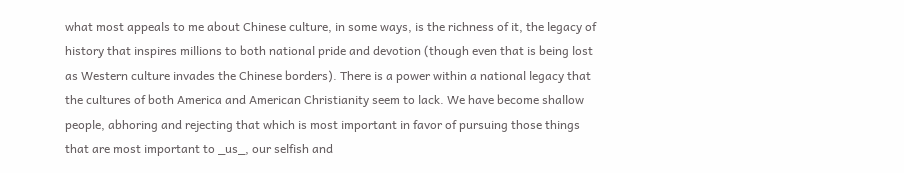what most appeals to me about Chinese culture, in some ways, is the richness of it, the legacy of history that inspires millions to both national pride and devotion (though even that is being lost as Western culture invades the Chinese borders). There is a power within a national legacy that the cultures of both America and American Christianity seem to lack. We have become shallow people, abhoring and rejecting that which is most important in favor of pursuing those things that are most important to _us_, our selfish and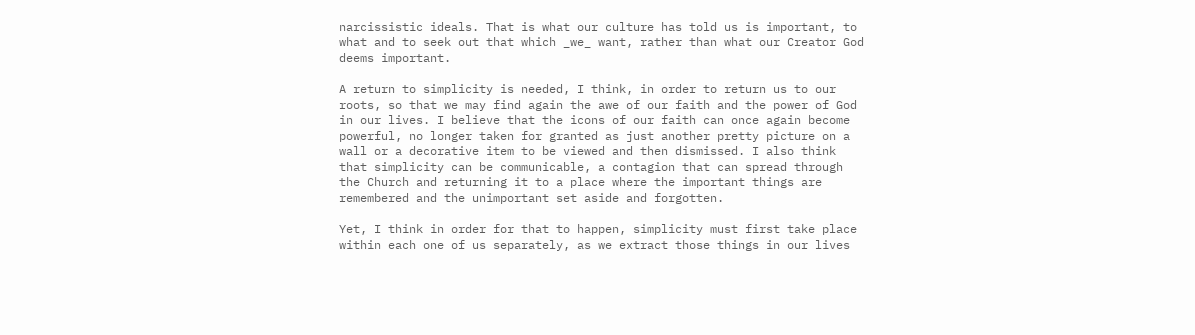narcissistic ideals. That is what our culture has told us is important, to what and to seek out that which _we_ want, rather than what our Creator God deems important.

A return to simplicity is needed, I think, in order to return us to our roots, so that we may find again the awe of our faith and the power of God in our lives. I believe that the icons of our faith can once again become powerful, no longer taken for granted as just another pretty picture on a wall or a decorative item to be viewed and then dismissed. I also think that simplicity can be communicable, a contagion that can spread through the Church and returning it to a place where the important things are remembered and the unimportant set aside and forgotten.

Yet, I think in order for that to happen, simplicity must first take place within each one of us separately, as we extract those things in our lives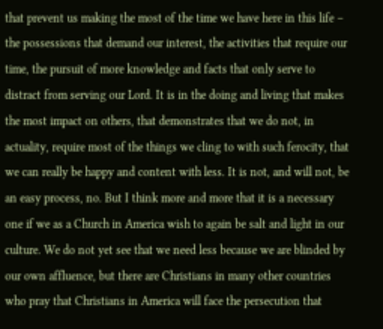that prevent us making the most of the time we have here in this life – the possessions that demand our interest, the activities that require our time, the pursuit of more knowledge and facts that only serve to distract from serving our Lord. It is in the doing and living that makes the most impact on others, that demonstrates that we do not, in actuality, require most of the things we cling to with such ferocity, that we can really be happy and content with less. It is not, and will not, be an easy process, no. But I think more and more that it is a necessary one if we as a Church in America wish to again be salt and light in our culture. We do not yet see that we need less because we are blinded by our own affluence, but there are Christians in many other countries who pray that Christians in America will face the persecution that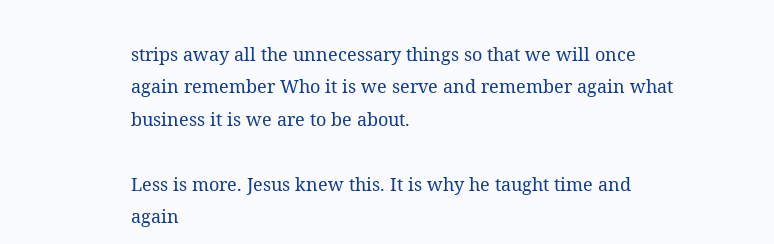strips away all the unnecessary things so that we will once again remember Who it is we serve and remember again what business it is we are to be about.

Less is more. Jesus knew this. It is why he taught time and again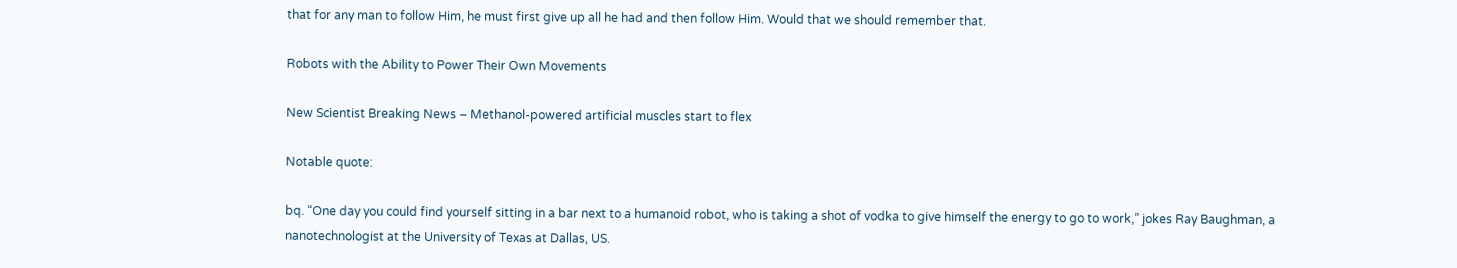that for any man to follow Him, he must first give up all he had and then follow Him. Would that we should remember that.

Robots with the Ability to Power Their Own Movements

New Scientist Breaking News – Methanol-powered artificial muscles start to flex

Notable quote:

bq. “One day you could find yourself sitting in a bar next to a humanoid robot, who is taking a shot of vodka to give himself the energy to go to work,” jokes Ray Baughman, a nanotechnologist at the University of Texas at Dallas, US.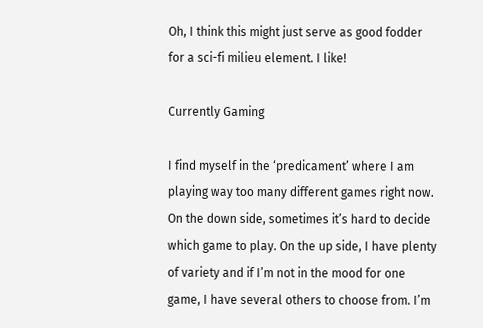Oh, I think this might just serve as good fodder for a sci-fi milieu element. I like!

Currently Gaming

I find myself in the ‘predicament’ where I am playing way too many different games right now. On the down side, sometimes it’s hard to decide which game to play. On the up side, I have plenty of variety and if I’m not in the mood for one game, I have several others to choose from. I’m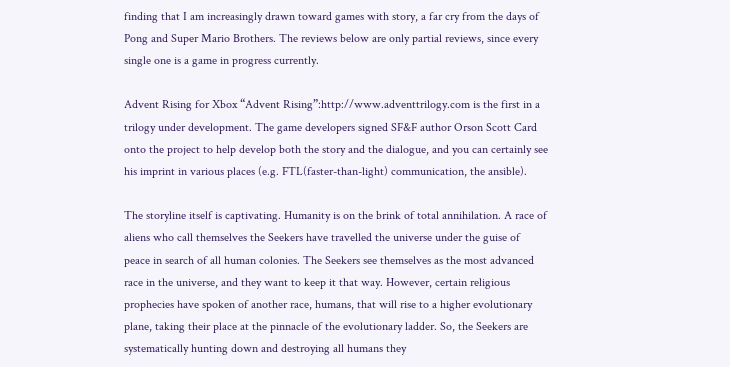finding that I am increasingly drawn toward games with story, a far cry from the days of Pong and Super Mario Brothers. The reviews below are only partial reviews, since every single one is a game in progress currently.

Advent Rising for Xbox “Advent Rising”:http://www.adventtrilogy.com is the first in a trilogy under development. The game developers signed SF&F author Orson Scott Card onto the project to help develop both the story and the dialogue, and you can certainly see his imprint in various places (e.g. FTL(faster-than-light) communication, the ansible).

The storyline itself is captivating. Humanity is on the brink of total annihilation. A race of aliens who call themselves the Seekers have travelled the universe under the guise of peace in search of all human colonies. The Seekers see themselves as the most advanced race in the universe, and they want to keep it that way. However, certain religious prophecies have spoken of another race, humans, that will rise to a higher evolutionary plane, taking their place at the pinnacle of the evolutionary ladder. So, the Seekers are systematically hunting down and destroying all humans they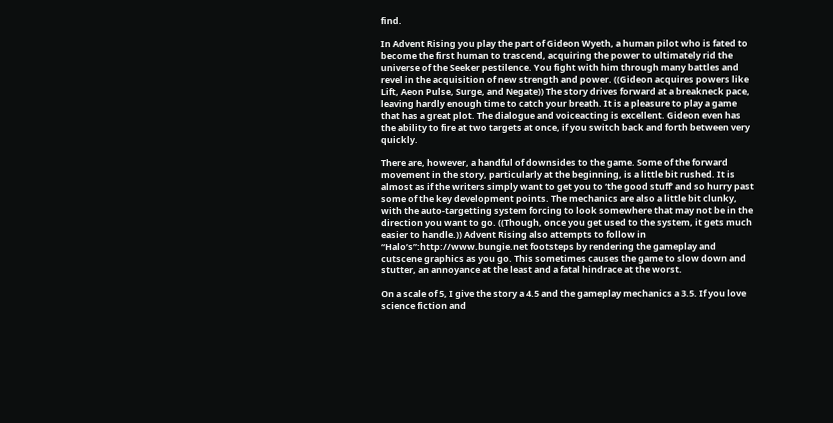find.

In Advent Rising you play the part of Gideon Wyeth, a human pilot who is fated to become the first human to trascend, acquiring the power to ultimately rid the universe of the Seeker pestilence. You fight with him through many battles and revel in the acquisition of new strength and power. ((Gideon acquires powers like Lift, Aeon Pulse, Surge, and Negate)) The story drives forward at a breakneck pace, leaving hardly enough time to catch your breath. It is a pleasure to play a game that has a great plot. The dialogue and voiceacting is excellent. Gideon even has the ability to fire at two targets at once, if you switch back and forth between very quickly.

There are, however, a handful of downsides to the game. Some of the forward movement in the story, particularly at the beginning, is a little bit rushed. It is almost as if the writers simply want to get you to ‘the good stuff’ and so hurry past some of the key development points. The mechanics are also a little bit clunky, with the auto-targetting system forcing to look somewhere that may not be in the direction you want to go. ((Though, once you get used to the system, it gets much easier to handle.)) Advent Rising also attempts to follow in “Halo’s”:http://www.bungie.net footsteps by rendering the gameplay and cutscene graphics as you go. This sometimes causes the game to slow down and stutter, an annoyance at the least and a fatal hindrace at the worst.

On a scale of 5, I give the story a 4.5 and the gameplay mechanics a 3.5. If you love science fiction and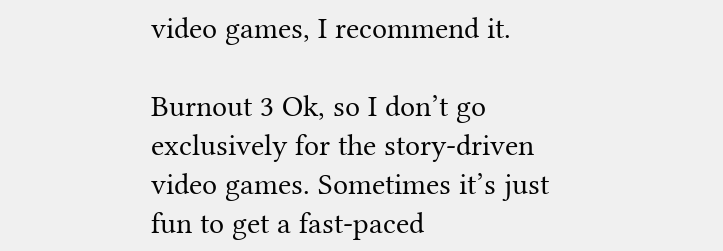video games, I recommend it.

Burnout 3 Ok, so I don’t go exclusively for the story-driven video games. Sometimes it’s just fun to get a fast-paced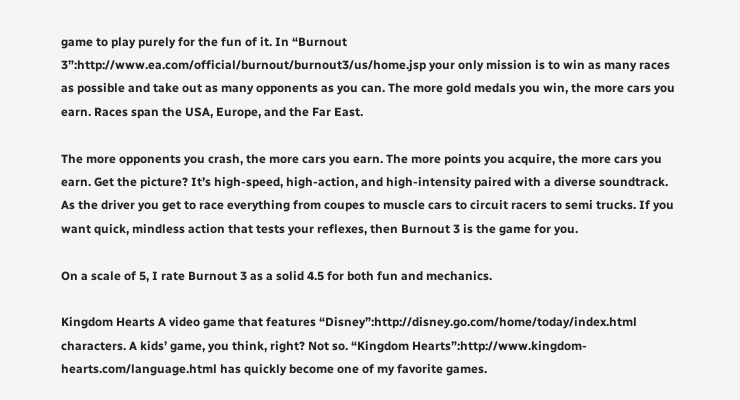game to play purely for the fun of it. In “Burnout 3”:http://www.ea.com/official/burnout/burnout3/us/home.jsp your only mission is to win as many races as possible and take out as many opponents as you can. The more gold medals you win, the more cars you earn. Races span the USA, Europe, and the Far East.

The more opponents you crash, the more cars you earn. The more points you acquire, the more cars you earn. Get the picture? It’s high-speed, high-action, and high-intensity paired with a diverse soundtrack. As the driver you get to race everything from coupes to muscle cars to circuit racers to semi trucks. If you want quick, mindless action that tests your reflexes, then Burnout 3 is the game for you.

On a scale of 5, I rate Burnout 3 as a solid 4.5 for both fun and mechanics.

Kingdom Hearts A video game that features “Disney”:http://disney.go.com/home/today/index.html characters. A kids’ game, you think, right? Not so. “Kingdom Hearts”:http://www.kingdom-hearts.com/language.html has quickly become one of my favorite games.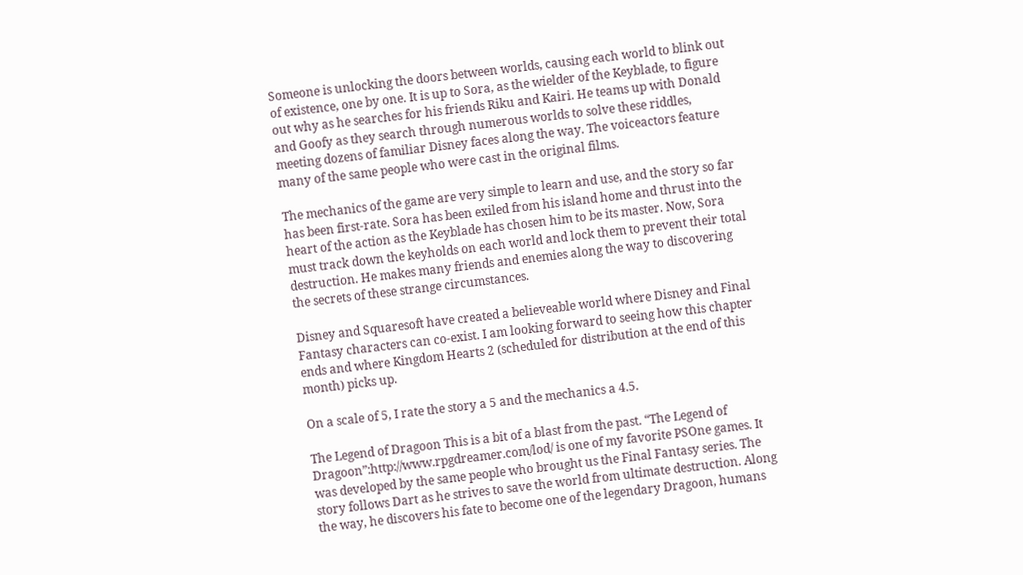Someone is unlocking the doors between worlds, causing each world to blink out of existence, one by one. It is up to Sora, as the wielder of the Keyblade, to figure out why as he searches for his friends Riku and Kairi. He teams up with Donald and Goofy as they search through numerous worlds to solve these riddles, meeting dozens of familiar Disney faces along the way. The voiceactors feature many of the same people who were cast in the original films.

The mechanics of the game are very simple to learn and use, and the story so far has been first-rate. Sora has been exiled from his island home and thrust into the heart of the action as the Keyblade has chosen him to be its master. Now, Sora must track down the keyholds on each world and lock them to prevent their total destruction. He makes many friends and enemies along the way to discovering the secrets of these strange circumstances.

Disney and Squaresoft have created a believeable world where Disney and Final Fantasy characters can co-exist. I am looking forward to seeing how this chapter ends and where Kingdom Hearts 2 (scheduled for distribution at the end of this month) picks up.

On a scale of 5, I rate the story a 5 and the mechanics a 4.5.

The Legend of Dragoon This is a bit of a blast from the past. “The Legend of Dragoon”:http://www.rpgdreamer.com/lod/ is one of my favorite PSOne games. It was developed by the same people who brought us the Final Fantasy series. The story follows Dart as he strives to save the world from ultimate destruction. Along the way, he discovers his fate to become one of the legendary Dragoon, humans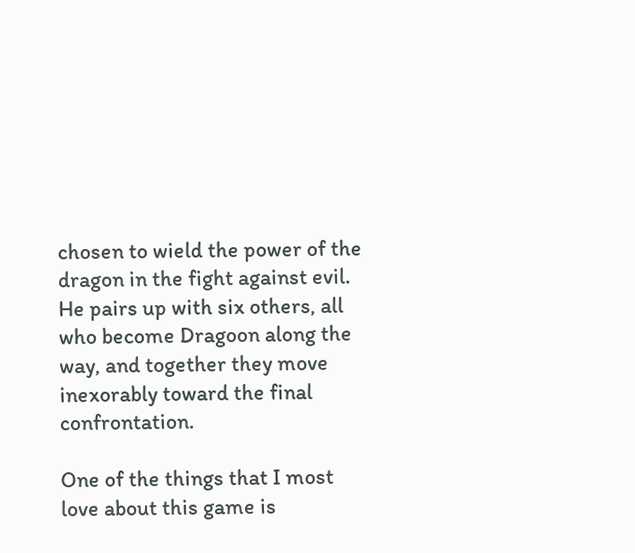chosen to wield the power of the dragon in the fight against evil. He pairs up with six others, all who become Dragoon along the way, and together they move inexorably toward the final confrontation.

One of the things that I most love about this game is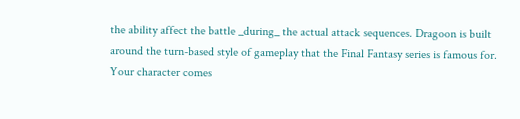the ability affect the battle _during_ the actual attack sequences. Dragoon is built around the turn-based style of gameplay that the Final Fantasy series is famous for. Your character comes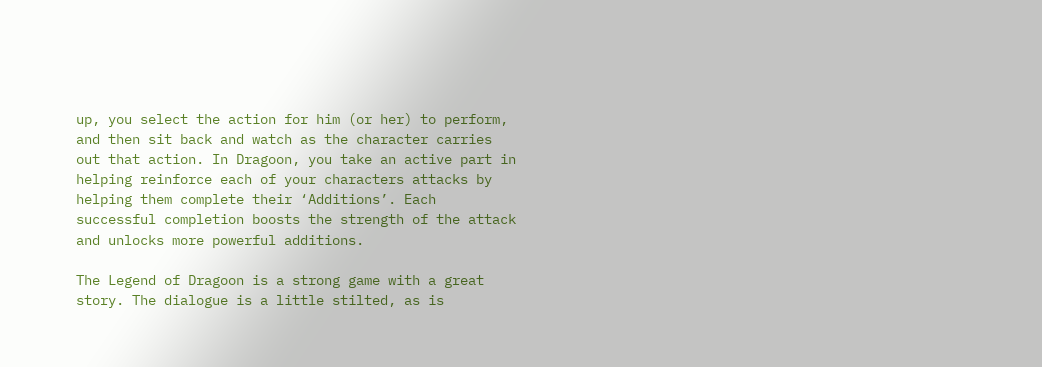up, you select the action for him (or her) to perform, and then sit back and watch as the character carries out that action. In Dragoon, you take an active part in helping reinforce each of your characters attacks by helping them complete their ‘Additions’. Each successful completion boosts the strength of the attack and unlocks more powerful additions.

The Legend of Dragoon is a strong game with a great story. The dialogue is a little stilted, as is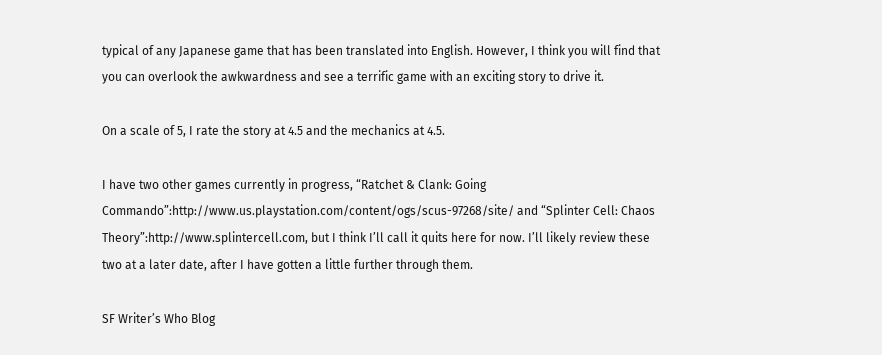typical of any Japanese game that has been translated into English. However, I think you will find that you can overlook the awkwardness and see a terrific game with an exciting story to drive it.

On a scale of 5, I rate the story at 4.5 and the mechanics at 4.5.

I have two other games currently in progress, “Ratchet & Clank: Going Commando”:http://www.us.playstation.com/content/ogs/scus-97268/site/ and “Splinter Cell: Chaos Theory”:http://www.splintercell.com, but I think I’ll call it quits here for now. I’ll likely review these two at a later date, after I have gotten a little further through them.

SF Writer’s Who Blog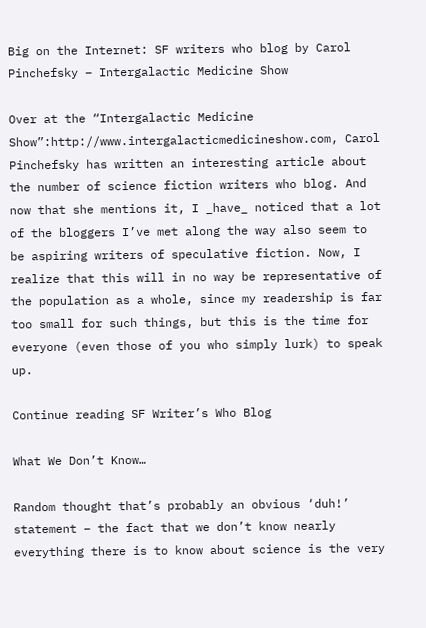Big on the Internet: SF writers who blog by Carol Pinchefsky – Intergalactic Medicine Show

Over at the “Intergalactic Medicine Show”:http://www.intergalacticmedicineshow.com, Carol Pinchefsky has written an interesting article about the number of science fiction writers who blog. And now that she mentions it, I _have_ noticed that a lot of the bloggers I’ve met along the way also seem to be aspiring writers of speculative fiction. Now, I realize that this will in no way be representative of the population as a whole, since my readership is far too small for such things, but this is the time for everyone (even those of you who simply lurk) to speak up.

Continue reading SF Writer’s Who Blog

What We Don’t Know…

Random thought that’s probably an obvious ‘duh!’ statement – the fact that we don’t know nearly everything there is to know about science is the very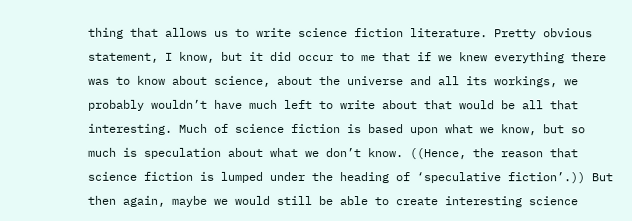thing that allows us to write science fiction literature. Pretty obvious statement, I know, but it did occur to me that if we knew everything there was to know about science, about the universe and all its workings, we probably wouldn’t have much left to write about that would be all that interesting. Much of science fiction is based upon what we know, but so much is speculation about what we don’t know. ((Hence, the reason that science fiction is lumped under the heading of ‘speculative fiction’.)) But then again, maybe we would still be able to create interesting science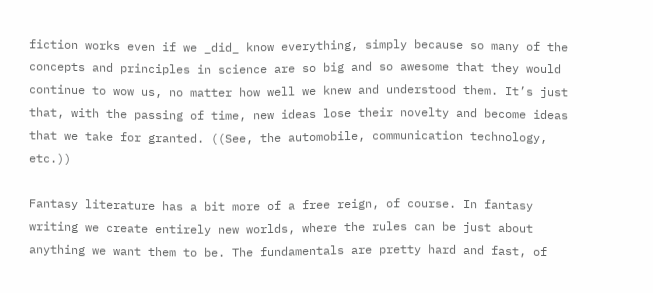fiction works even if we _did_ know everything, simply because so many of the concepts and principles in science are so big and so awesome that they would continue to wow us, no matter how well we knew and understood them. It’s just that, with the passing of time, new ideas lose their novelty and become ideas that we take for granted. ((See, the automobile, communication technology, etc.))

Fantasy literature has a bit more of a free reign, of course. In fantasy writing we create entirely new worlds, where the rules can be just about anything we want them to be. The fundamentals are pretty hard and fast, of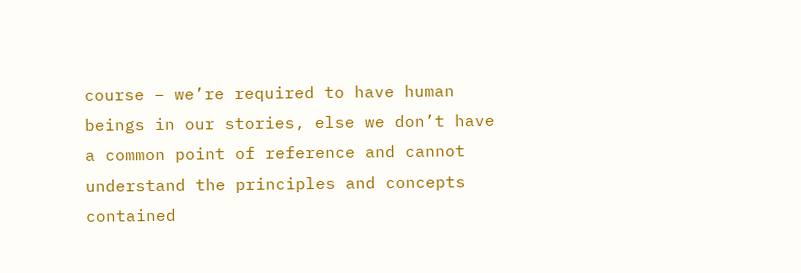course – we’re required to have human beings in our stories, else we don’t have a common point of reference and cannot understand the principles and concepts contained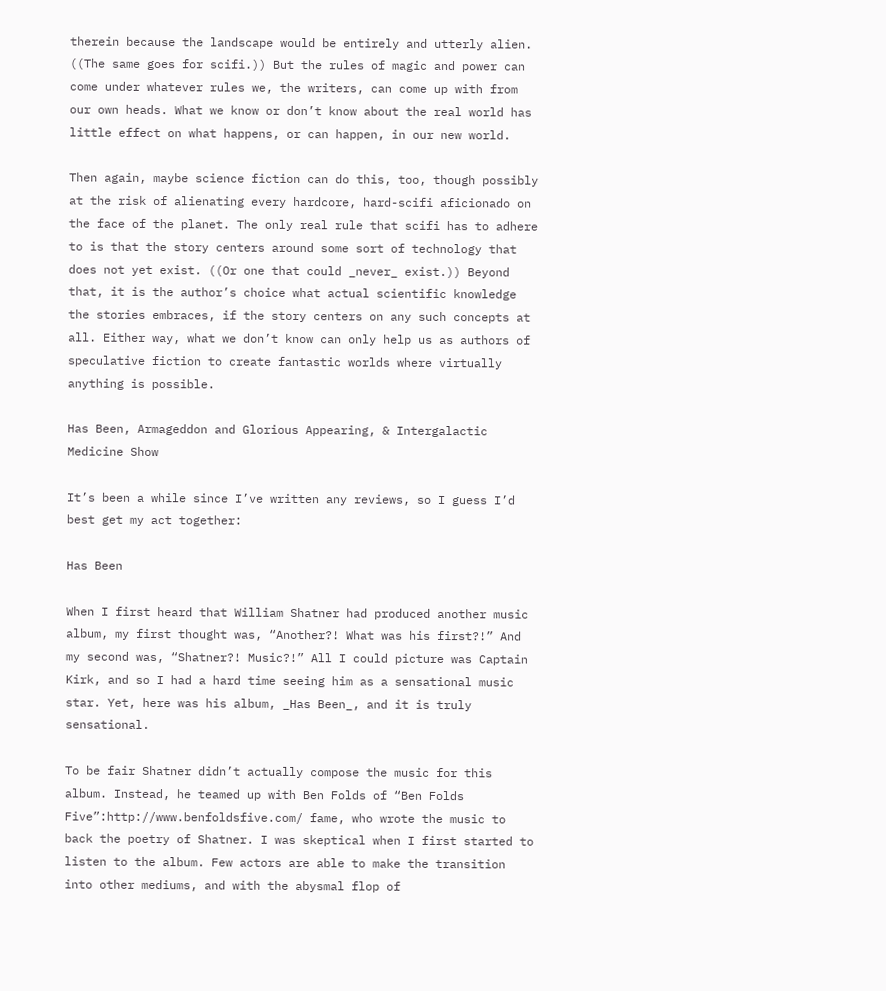therein because the landscape would be entirely and utterly alien. ((The same goes for scifi.)) But the rules of magic and power can come under whatever rules we, the writers, can come up with from our own heads. What we know or don’t know about the real world has little effect on what happens, or can happen, in our new world.

Then again, maybe science fiction can do this, too, though possibly at the risk of alienating every hardcore, hard-scifi aficionado on the face of the planet. The only real rule that scifi has to adhere to is that the story centers around some sort of technology that does not yet exist. ((Or one that could _never_ exist.)) Beyond that, it is the author’s choice what actual scientific knowledge the stories embraces, if the story centers on any such concepts at all. Either way, what we don’t know can only help us as authors of speculative fiction to create fantastic worlds where virtually anything is possible.

Has Been, Armageddon and Glorious Appearing, & Intergalactic Medicine Show

It’s been a while since I’ve written any reviews, so I guess I’d best get my act together:

Has Been

When I first heard that William Shatner had produced another music album, my first thought was, “Another?! What was his first?!” And my second was, “Shatner?! Music?!” All I could picture was Captain Kirk, and so I had a hard time seeing him as a sensational music star. Yet, here was his album, _Has Been_, and it is truly sensational.

To be fair Shatner didn’t actually compose the music for this album. Instead, he teamed up with Ben Folds of “Ben Folds Five”:http://www.benfoldsfive.com/ fame, who wrote the music to back the poetry of Shatner. I was skeptical when I first started to listen to the album. Few actors are able to make the transition into other mediums, and with the abysmal flop of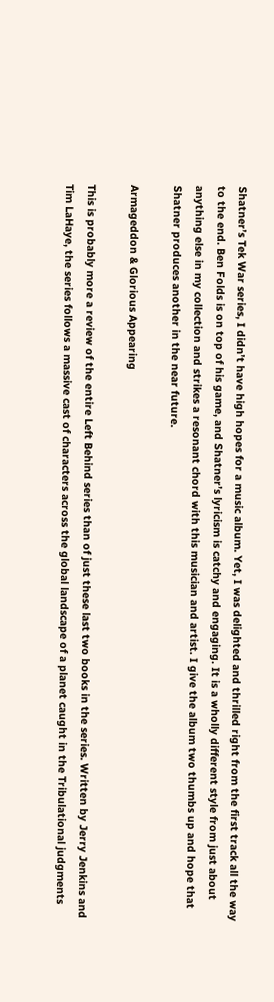Shatner’s Tek War series, I didn’t have high hopes for a music album. Yet, I was delighted and thrilled right from the first track all the way to the end. Ben Folds is on top of his game, and Shatner’s lyricism is catchy and engaging. It is a wholly different style from just about anything else in my collection and strikes a resonant chord with this musician and artist. I give the album two thumbs up and hope that Shatner produces another in the near future.

Armageddon & Glorious Appearing

This is probably more a review of the entire Left Behind series than of just these last two books in the series. Written by Jerry Jenkins and Tim LaHaye, the series follows a massive cast of characters across the global landscape of a planet caught in the Tribulational judgments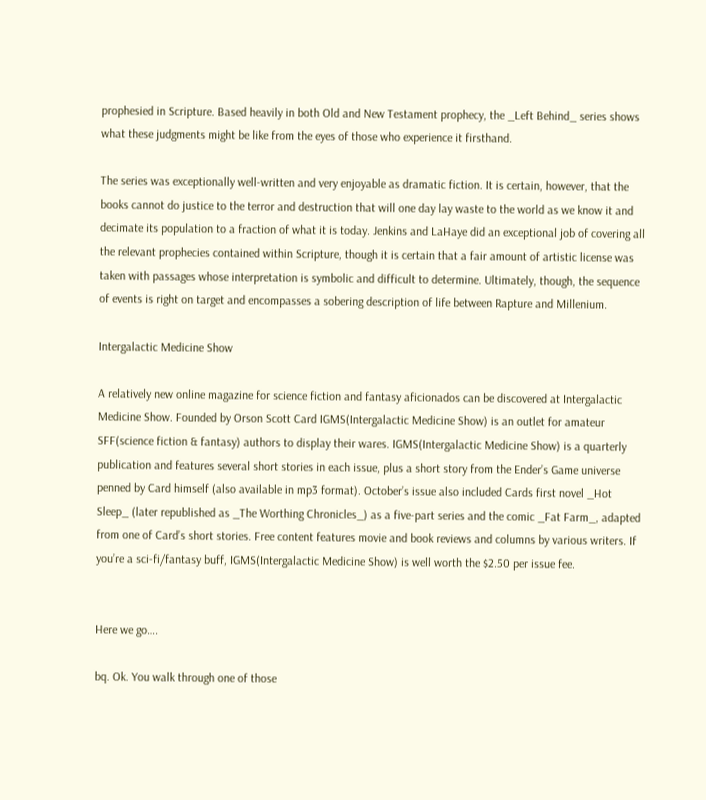prophesied in Scripture. Based heavily in both Old and New Testament prophecy, the _Left Behind_ series shows what these judgments might be like from the eyes of those who experience it firsthand.

The series was exceptionally well-written and very enjoyable as dramatic fiction. It is certain, however, that the books cannot do justice to the terror and destruction that will one day lay waste to the world as we know it and decimate its population to a fraction of what it is today. Jenkins and LaHaye did an exceptional job of covering all the relevant prophecies contained within Scripture, though it is certain that a fair amount of artistic license was taken with passages whose interpretation is symbolic and difficult to determine. Ultimately, though, the sequence of events is right on target and encompasses a sobering description of life between Rapture and Millenium.

Intergalactic Medicine Show

A relatively new online magazine for science fiction and fantasy aficionados can be discovered at Intergalactic Medicine Show. Founded by Orson Scott Card IGMS(Intergalactic Medicine Show) is an outlet for amateur SFF(science fiction & fantasy) authors to display their wares. IGMS(Intergalactic Medicine Show) is a quarterly publication and features several short stories in each issue, plus a short story from the Ender’s Game universe penned by Card himself (also available in mp3 format). October’s issue also included Cards first novel _Hot Sleep_ (later republished as _The Worthing Chronicles_) as a five-part series and the comic _Fat Farm_, adapted from one of Card’s short stories. Free content features movie and book reviews and columns by various writers. If you’re a sci-fi/fantasy buff, IGMS(Intergalactic Medicine Show) is well worth the $2.50 per issue fee.


Here we go….

bq. Ok. You walk through one of those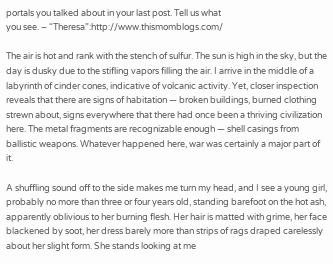portals you talked about in your last post. Tell us what
you see. – “Theresa”:http://www.thismomblogs.com/

The air is hot and rank with the stench of sulfur. The sun is high in the sky, but the day is dusky due to the stifling vapors filling the air. I arrive in the middle of a labyrinth of cinder cones, indicative of volcanic activity. Yet, closer inspection reveals that there are signs of habitation — broken buildings, burned clothing strewn about, signs everywhere that there had once been a thriving civilization here. The metal fragments are recognizable enough — shell casings from ballistic weapons. Whatever happened here, war was certainly a major part of it.

A shuffling sound off to the side makes me turn my head, and I see a young girl, probably no more than three or four years old, standing barefoot on the hot ash, apparently oblivious to her burning flesh. Her hair is matted with grime, her face blackened by soot, her dress barely more than strips of rags draped carelessly about her slight form. She stands looking at me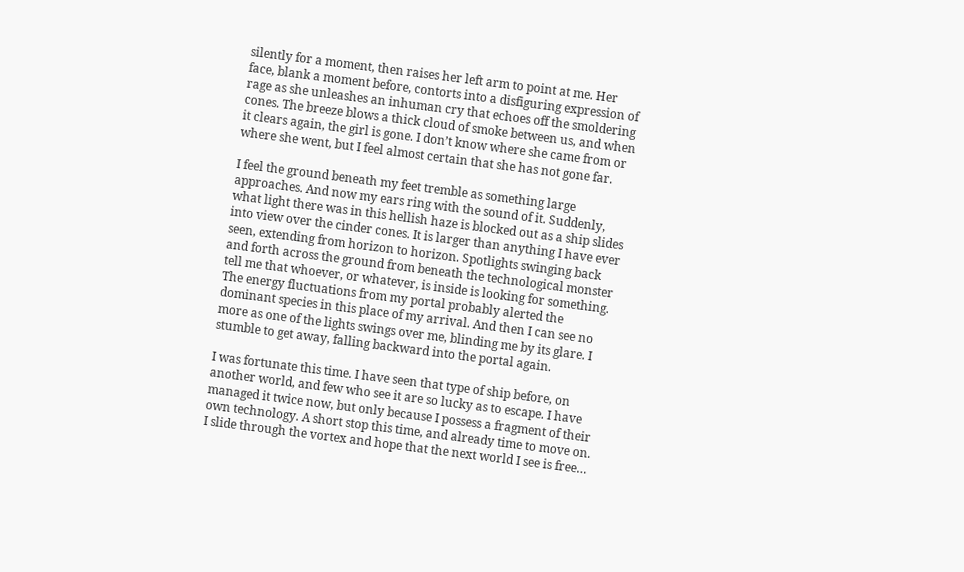silently for a moment, then raises her left arm to point at me. Her face, blank a moment before, contorts into a disfiguring expression of rage as she unleashes an inhuman cry that echoes off the smoldering cones. The breeze blows a thick cloud of smoke between us, and when it clears again, the girl is gone. I don’t know where she came from or where she went, but I feel almost certain that she has not gone far.

I feel the ground beneath my feet tremble as something large approaches. And now my ears ring with the sound of it. Suddenly, what light there was in this hellish haze is blocked out as a ship slides into view over the cinder cones. It is larger than anything I have ever seen, extending from horizon to horizon. Spotlights swinging back and forth across the ground from beneath the technological monster tell me that whoever, or whatever, is inside is looking for something. The energy fluctuations from my portal probably alerted the dominant species in this place of my arrival. And then I can see no more as one of the lights swings over me, blinding me by its glare. I stumble to get away, falling backward into the portal again.

I was fortunate this time. I have seen that type of ship before, on another world, and few who see it are so lucky as to escape. I have managed it twice now, but only because I possess a fragment of their own technology. A short stop this time, and already time to move on. I slide through the vortex and hope that the next world I see is free…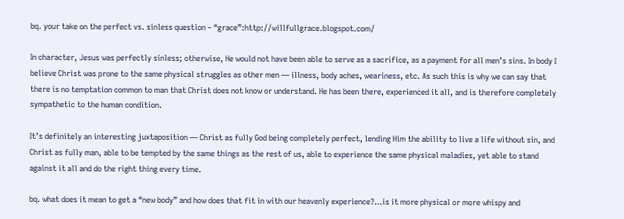bq. your take on the perfect vs. sinless question – “grace”:http://willfullgrace.blogspot.com/

In character, Jesus was perfectly sinless; otherwise, He would not have been able to serve as a sacrifice, as a payment for all men’s sins. In body I believe Christ was prone to the same physical struggles as other men — illness, body aches, weariness, etc. As such this is why we can say that there is no temptation common to man that Christ does not know or understand. He has been there, experienced it all, and is therefore completely sympathetic to the human condition.

It’s definitely an interesting juxtaposition — Christ as fully God being completely perfect, lending Him the ability to live a life without sin, and Christ as fully man, able to be tempted by the same things as the rest of us, able to experience the same physical maladies, yet able to stand against it all and do the right thing every time.

bq. what does it mean to get a “new body” and how does that fit in with our heavenly experience?…is it more physical or more whispy and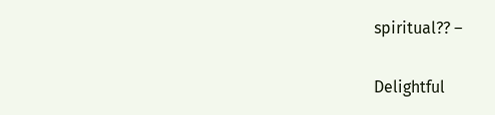spiritual?? –

Delightful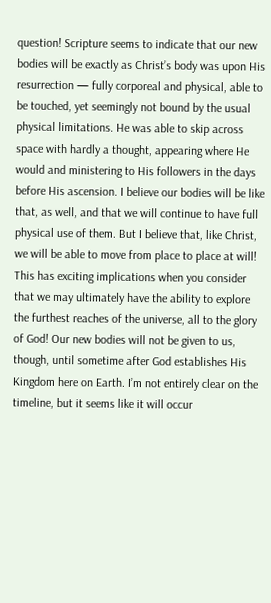question! Scripture seems to indicate that our new bodies will be exactly as Christ’s body was upon His resurrection — fully corporeal and physical, able to be touched, yet seemingly not bound by the usual physical limitations. He was able to skip across space with hardly a thought, appearing where He would and ministering to His followers in the days before His ascension. I believe our bodies will be like that, as well, and that we will continue to have full physical use of them. But I believe that, like Christ, we will be able to move from place to place at will! This has exciting implications when you consider that we may ultimately have the ability to explore the furthest reaches of the universe, all to the glory of God! Our new bodies will not be given to us, though, until sometime after God establishes His Kingdom here on Earth. I’m not entirely clear on the timeline, but it seems like it will occur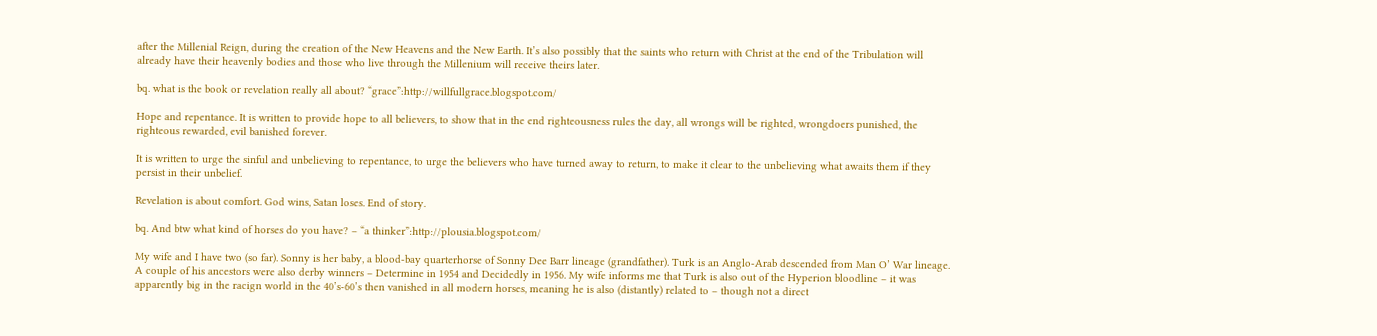after the Millenial Reign, during the creation of the New Heavens and the New Earth. It’s also possibly that the saints who return with Christ at the end of the Tribulation will already have their heavenly bodies and those who live through the Millenium will receive theirs later.

bq. what is the book or revelation really all about? “grace”:http://willfullgrace.blogspot.com/

Hope and repentance. It is written to provide hope to all believers, to show that in the end righteousness rules the day, all wrongs will be righted, wrongdoers punished, the righteous rewarded, evil banished forever.

It is written to urge the sinful and unbelieving to repentance, to urge the believers who have turned away to return, to make it clear to the unbelieving what awaits them if they persist in their unbelief.

Revelation is about comfort. God wins, Satan loses. End of story.

bq. And btw what kind of horses do you have? – “a thinker”:http://plousia.blogspot.com/

My wife and I have two (so far). Sonny is her baby, a blood-bay quarterhorse of Sonny Dee Barr lineage (grandfather). Turk is an Anglo-Arab descended from Man O’ War lineage. A couple of his ancestors were also derby winners – Determine in 1954 and Decidedly in 1956. My wife informs me that Turk is also out of the Hyperion bloodline – it was apparently big in the racign world in the 40’s-60’s then vanished in all modern horses, meaning he is also (distantly) related to – though not a direct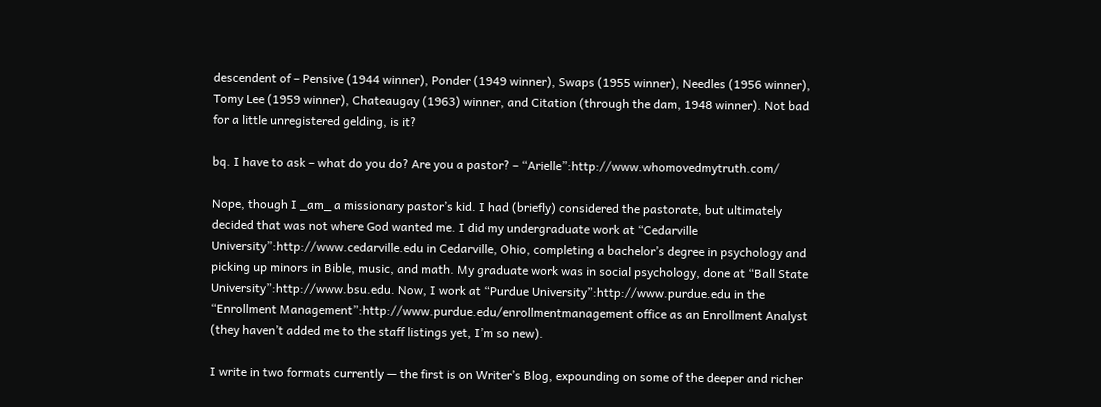descendent of – Pensive (1944 winner), Ponder (1949 winner), Swaps (1955 winner), Needles (1956 winner), Tomy Lee (1959 winner), Chateaugay (1963) winner, and Citation (through the dam, 1948 winner). Not bad for a little unregistered gelding, is it?

bq. I have to ask – what do you do? Are you a pastor? – “Arielle”:http://www.whomovedmytruth.com/

Nope, though I _am_ a missionary pastor’s kid. I had (briefly) considered the pastorate, but ultimately decided that was not where God wanted me. I did my undergraduate work at “Cedarville University”:http://www.cedarville.edu in Cedarville, Ohio, completing a bachelor’s degree in psychology and picking up minors in Bible, music, and math. My graduate work was in social psychology, done at “Ball State University”:http://www.bsu.edu. Now, I work at “Purdue University”:http://www.purdue.edu in the “Enrollment Management”:http://www.purdue.edu/enrollmentmanagement office as an Enrollment Analyst (they haven’t added me to the staff listings yet, I’m so new).

I write in two formats currently — the first is on Writer’s Blog, expounding on some of the deeper and richer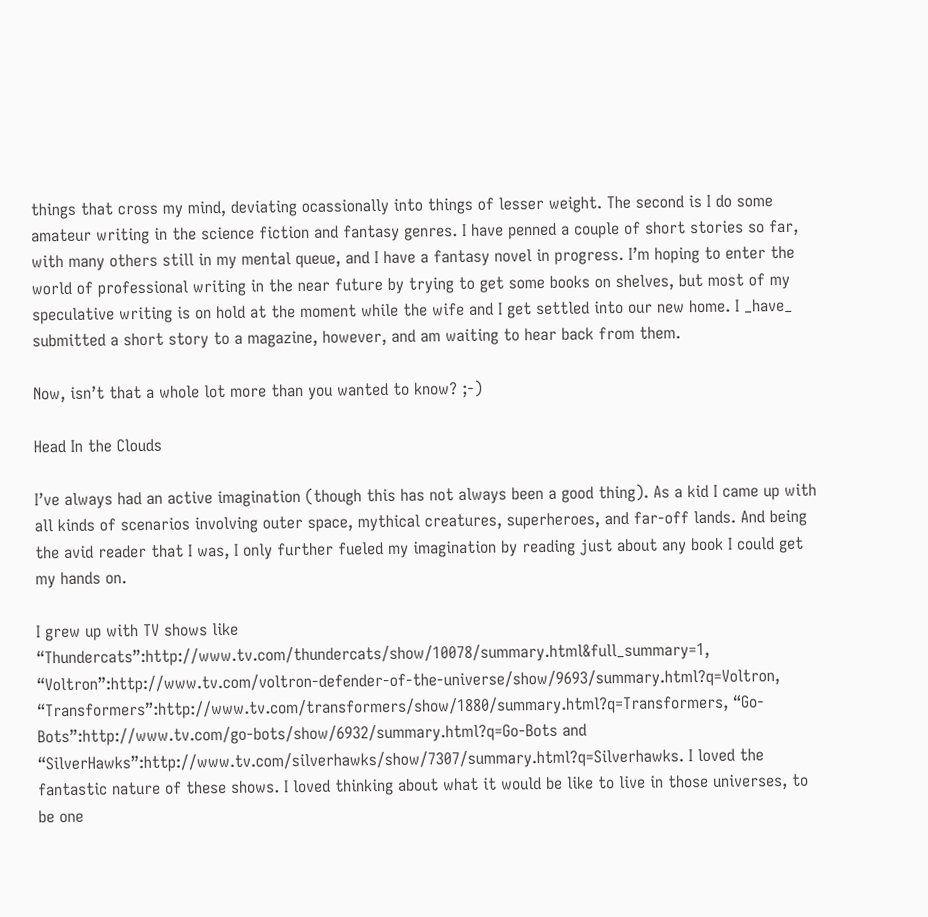things that cross my mind, deviating ocassionally into things of lesser weight. The second is I do some amateur writing in the science fiction and fantasy genres. I have penned a couple of short stories so far, with many others still in my mental queue, and I have a fantasy novel in progress. I’m hoping to enter the world of professional writing in the near future by trying to get some books on shelves, but most of my speculative writing is on hold at the moment while the wife and I get settled into our new home. I _have_ submitted a short story to a magazine, however, and am waiting to hear back from them.

Now, isn’t that a whole lot more than you wanted to know? ;-)

Head In the Clouds

I’ve always had an active imagination (though this has not always been a good thing). As a kid I came up with all kinds of scenarios involving outer space, mythical creatures, superheroes, and far-off lands. And being the avid reader that I was, I only further fueled my imagination by reading just about any book I could get my hands on.

I grew up with TV shows like “Thundercats”:http://www.tv.com/thundercats/show/10078/summary.html&full_summary=1, “Voltron”:http://www.tv.com/voltron-defender-of-the-universe/show/9693/summary.html?q=Voltron, “Transformers”:http://www.tv.com/transformers/show/1880/summary.html?q=Transformers, “Go-Bots”:http://www.tv.com/go-bots/show/6932/summary.html?q=Go-Bots and “SilverHawks”:http://www.tv.com/silverhawks/show/7307/summary.html?q=Silverhawks. I loved the fantastic nature of these shows. I loved thinking about what it would be like to live in those universes, to be one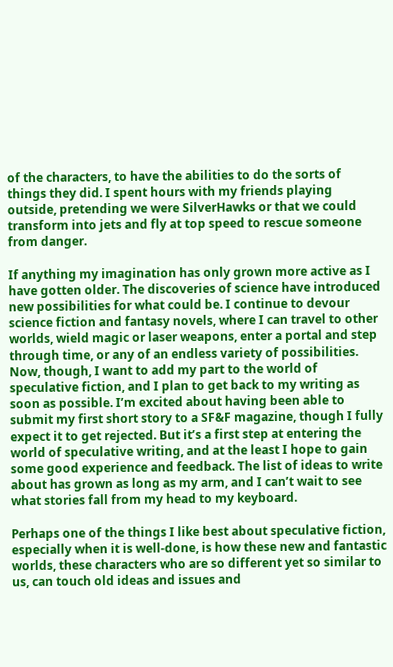of the characters, to have the abilities to do the sorts of things they did. I spent hours with my friends playing outside, pretending we were SilverHawks or that we could transform into jets and fly at top speed to rescue someone from danger.

If anything my imagination has only grown more active as I have gotten older. The discoveries of science have introduced new possibilities for what could be. I continue to devour science fiction and fantasy novels, where I can travel to other worlds, wield magic or laser weapons, enter a portal and step through time, or any of an endless variety of possibilities. Now, though, I want to add my part to the world of speculative fiction, and I plan to get back to my writing as soon as possible. I’m excited about having been able to submit my first short story to a SF&F magazine, though I fully expect it to get rejected. But it’s a first step at entering the world of speculative writing, and at the least I hope to gain some good experience and feedback. The list of ideas to write about has grown as long as my arm, and I can’t wait to see what stories fall from my head to my keyboard.

Perhaps one of the things I like best about speculative fiction, especially when it is well-done, is how these new and fantastic worlds, these characters who are so different yet so similar to us, can touch old ideas and issues and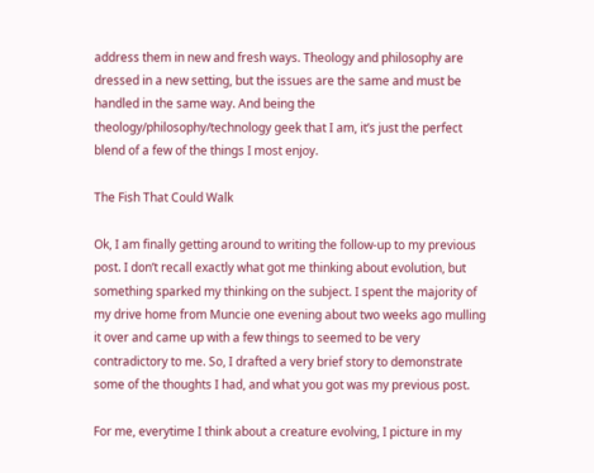address them in new and fresh ways. Theology and philosophy are dressed in a new setting, but the issues are the same and must be handled in the same way. And being the theology/philosophy/technology geek that I am, it’s just the perfect blend of a few of the things I most enjoy.

The Fish That Could Walk

Ok, I am finally getting around to writing the follow-up to my previous post. I don’t recall exactly what got me thinking about evolution, but something sparked my thinking on the subject. I spent the majority of my drive home from Muncie one evening about two weeks ago mulling it over and came up with a few things to seemed to be very contradictory to me. So, I drafted a very brief story to demonstrate some of the thoughts I had, and what you got was my previous post.

For me, everytime I think about a creature evolving, I picture in my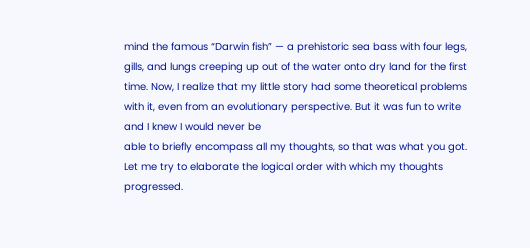mind the famous “Darwin fish” — a prehistoric sea bass with four legs, gills, and lungs creeping up out of the water onto dry land for the first time. Now, I realize that my little story had some theoretical problems with it, even from an evolutionary perspective. But it was fun to write and I knew I would never be
able to briefly encompass all my thoughts, so that was what you got. Let me try to elaborate the logical order with which my thoughts progressed.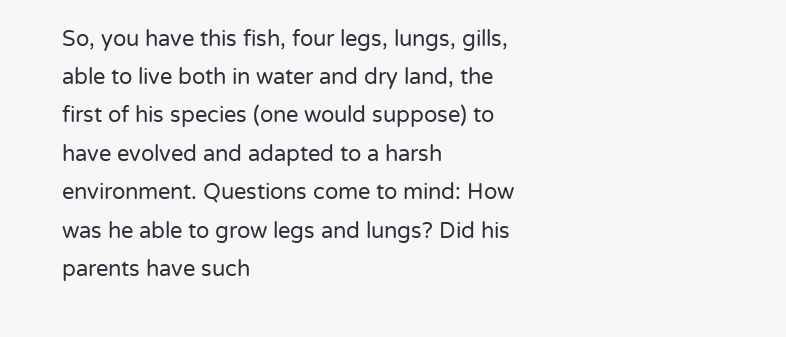So, you have this fish, four legs, lungs, gills, able to live both in water and dry land, the first of his species (one would suppose) to have evolved and adapted to a harsh environment. Questions come to mind: How was he able to grow legs and lungs? Did his parents have such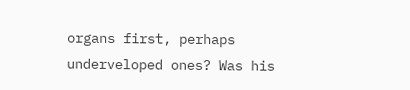organs first, perhaps underveloped ones? Was his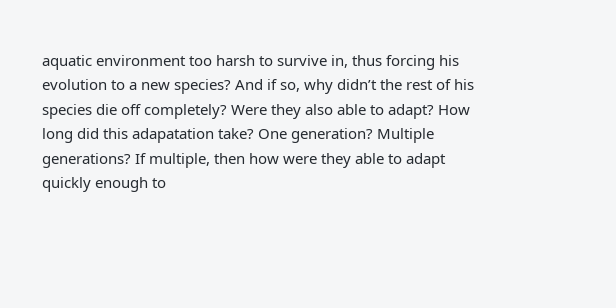aquatic environment too harsh to survive in, thus forcing his evolution to a new species? And if so, why didn’t the rest of his species die off completely? Were they also able to adapt? How long did this adapatation take? One generation? Multiple generations? If multiple, then how were they able to adapt quickly enough to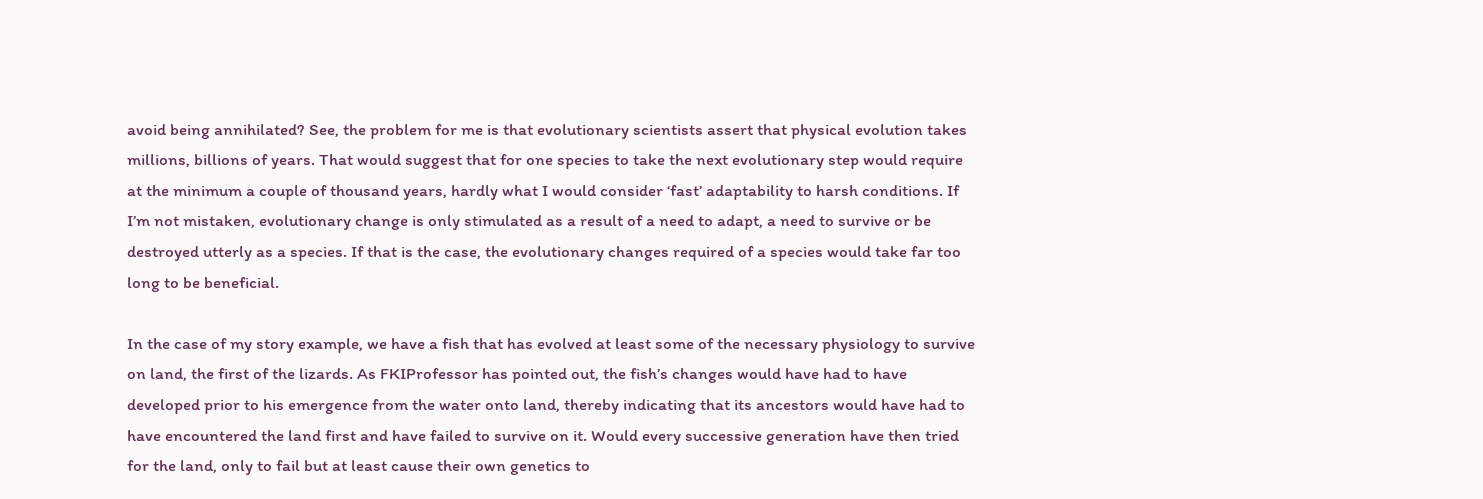avoid being annihilated? See, the problem for me is that evolutionary scientists assert that physical evolution takes millions, billions of years. That would suggest that for one species to take the next evolutionary step would require at the minimum a couple of thousand years, hardly what I would consider ‘fast’ adaptability to harsh conditions. If I’m not mistaken, evolutionary change is only stimulated as a result of a need to adapt, a need to survive or be destroyed utterly as a species. If that is the case, the evolutionary changes required of a species would take far too long to be beneficial.

In the case of my story example, we have a fish that has evolved at least some of the necessary physiology to survive on land, the first of the lizards. As FKIProfessor has pointed out, the fish’s changes would have had to have developed prior to his emergence from the water onto land, thereby indicating that its ancestors would have had to have encountered the land first and have failed to survive on it. Would every successive generation have then tried for the land, only to fail but at least cause their own genetics to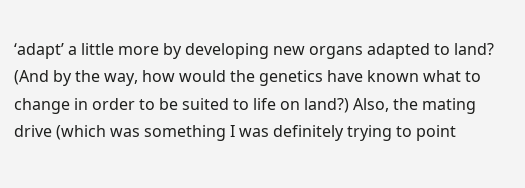‘adapt’ a little more by developing new organs adapted to land? (And by the way, how would the genetics have known what to change in order to be suited to life on land?) Also, the mating drive (which was something I was definitely trying to point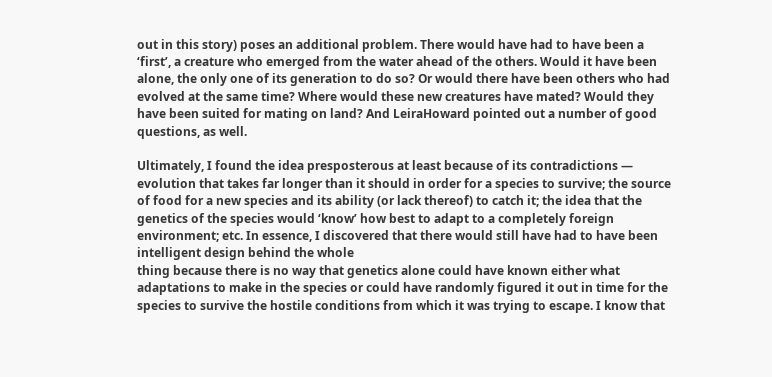out in this story) poses an additional problem. There would have had to have been a ‘first’, a creature who emerged from the water ahead of the others. Would it have been alone, the only one of its generation to do so? Or would there have been others who had
evolved at the same time? Where would these new creatures have mated? Would they have been suited for mating on land? And LeiraHoward pointed out a number of good questions, as well.

Ultimately, I found the idea presposterous at least because of its contradictions — evolution that takes far longer than it should in order for a species to survive; the source of food for a new species and its ability (or lack thereof) to catch it; the idea that the genetics of the species would ‘know’ how best to adapt to a completely foreign environment; etc. In essence, I discovered that there would still have had to have been intelligent design behind the whole
thing because there is no way that genetics alone could have known either what adaptations to make in the species or could have randomly figured it out in time for the species to survive the hostile conditions from which it was trying to escape. I know that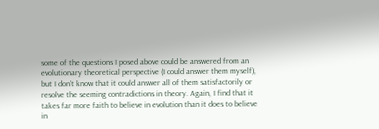some of the questions I posed above could be answered from an evolutionary theoretical perspective (I could answer them myself), but I don’t know that it could answer all of them satisfactorily or resolve the seeming contradictions in theory. Again, I find that it takes far more faith to believe in evolution than it does to believe in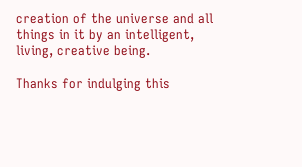creation of the universe and all things in it by an intelligent, living, creative being.

Thanks for indulging this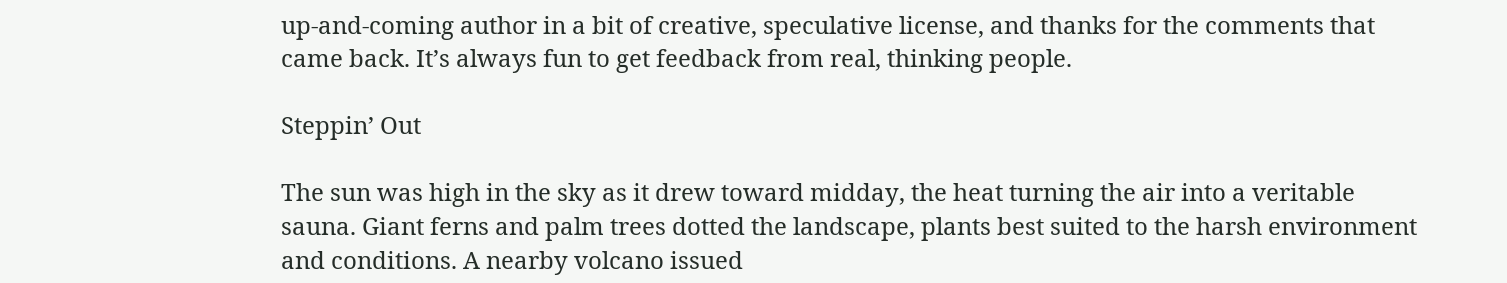up-and-coming author in a bit of creative, speculative license, and thanks for the comments that came back. It’s always fun to get feedback from real, thinking people.

Steppin’ Out

The sun was high in the sky as it drew toward midday, the heat turning the air into a veritable sauna. Giant ferns and palm trees dotted the landscape, plants best suited to the harsh environment and conditions. A nearby volcano issued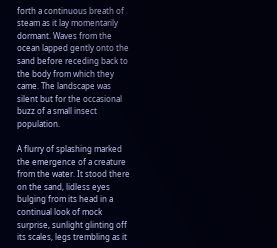forth a continuous breath of steam as it lay momentarily dormant. Waves from the ocean lapped gently onto the sand before receding back to the body from which they came. The landscape was silent but for the occasional buzz of a small insect population.

A flurry of splashing marked the emergence of a creature from the water. It stood there on the sand, lidless eyes bulging from its head in a continual look of mock surprise, sunlight glinting off its scales, legs trembling as it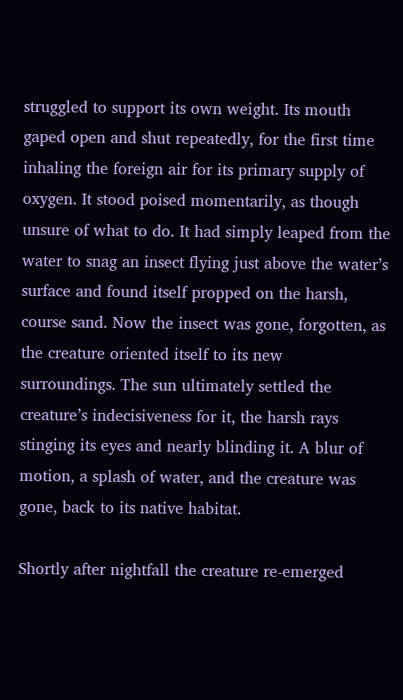struggled to support its own weight. Its mouth gaped open and shut repeatedly, for the first time inhaling the foreign air for its primary supply of oxygen. It stood poised momentarily, as though unsure of what to do. It had simply leaped from the water to snag an insect flying just above the water’s surface and found itself propped on the harsh, course sand. Now the insect was gone, forgotten, as the creature oriented itself to its new
surroundings. The sun ultimately settled the creature’s indecisiveness for it, the harsh rays stinging its eyes and nearly blinding it. A blur of motion, a splash of water, and the creature was gone, back to its native habitat.

Shortly after nightfall the creature re-emerged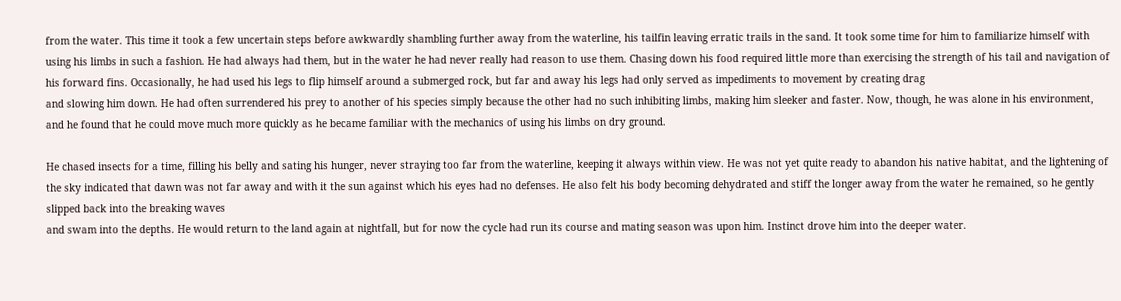from the water. This time it took a few uncertain steps before awkwardly shambling further away from the waterline, his tailfin leaving erratic trails in the sand. It took some time for him to familiarize himself with using his limbs in such a fashion. He had always had them, but in the water he had never really had reason to use them. Chasing down his food required little more than exercising the strength of his tail and navigation of his forward fins. Occasionally, he had used his legs to flip himself around a submerged rock, but far and away his legs had only served as impediments to movement by creating drag
and slowing him down. He had often surrendered his prey to another of his species simply because the other had no such inhibiting limbs, making him sleeker and faster. Now, though, he was alone in his environment, and he found that he could move much more quickly as he became familiar with the mechanics of using his limbs on dry ground.

He chased insects for a time, filling his belly and sating his hunger, never straying too far from the waterline, keeping it always within view. He was not yet quite ready to abandon his native habitat, and the lightening of the sky indicated that dawn was not far away and with it the sun against which his eyes had no defenses. He also felt his body becoming dehydrated and stiff the longer away from the water he remained, so he gently slipped back into the breaking waves
and swam into the depths. He would return to the land again at nightfall, but for now the cycle had run its course and mating season was upon him. Instinct drove him into the deeper water.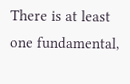There is at least one fundamental,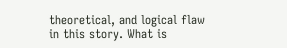theoretical, and logical flaw in this story. What is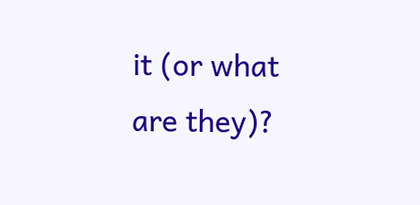it (or what are they)?